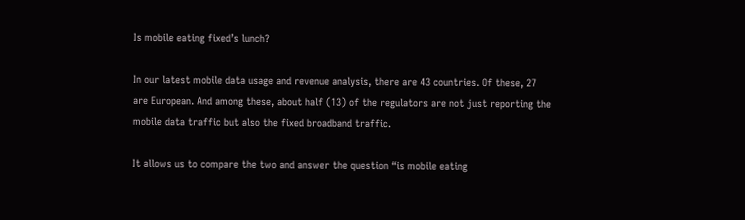Is mobile eating fixed’s lunch?

In our latest mobile data usage and revenue analysis, there are 43 countries. Of these, 27 are European. And among these, about half (13) of the regulators are not just reporting the mobile data traffic but also the fixed broadband traffic.

It allows us to compare the two and answer the question “is mobile eating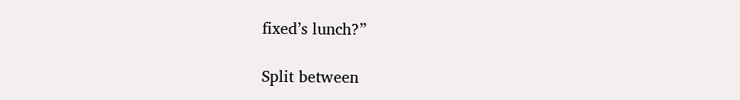fixed’s lunch?”

Split between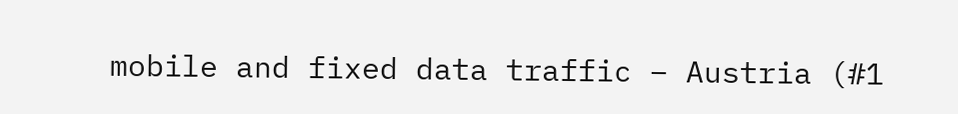mobile and fixed data traffic – Austria (#1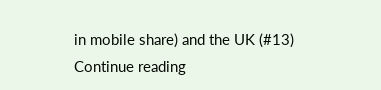in mobile share) and the UK (#13)
Continue reading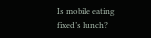Is mobile eating fixed’s lunch?